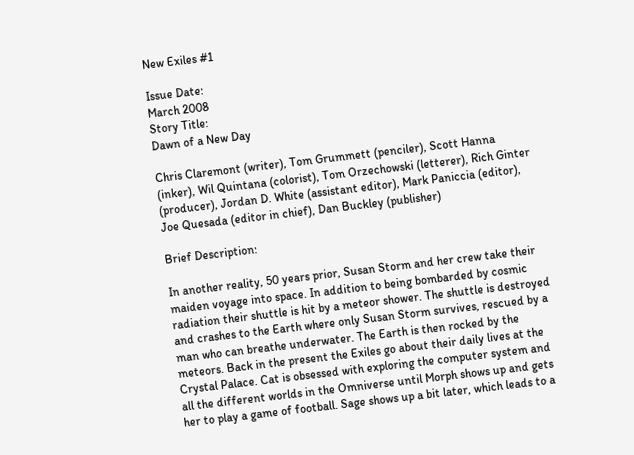New Exiles #1

Issue Date:
March 2008
Story Title:
Dawn of a New Day

Chris Claremont (writer), Tom Grummett (penciler), Scott Hanna (inker), Wil Quintana (colorist), Tom Orzechowski (letterer), Rich Ginter (producer), Jordan D. White (assistant editor), Mark Paniccia (editor), Joe Quesada (editor in chief), Dan Buckley (publisher)

Brief Description:

In another reality, 50 years prior, Susan Storm and her crew take their maiden voyage into space. In addition to being bombarded by cosmic radiation their shuttle is hit by a meteor shower. The shuttle is destroyed and crashes to the Earth where only Susan Storm survives, rescued by a man who can breathe underwater. The Earth is then rocked by the meteors. Back in the present the Exiles go about their daily lives at the Crystal Palace. Cat is obsessed with exploring the computer system and all the different worlds in the Omniverse until Morph shows up and gets her to play a game of football. Sage shows up a bit later, which leads to a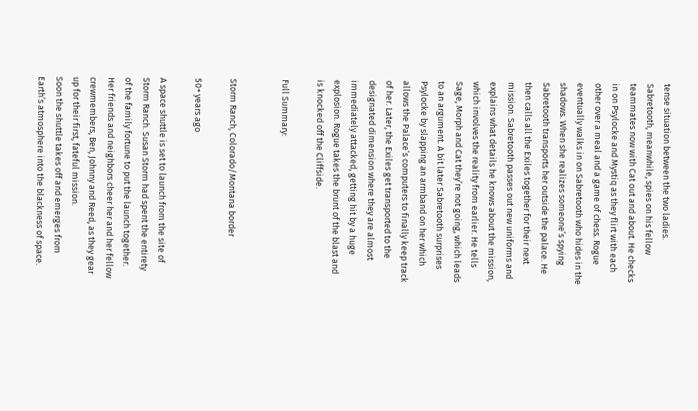tense situation between the two ladies. Sabretooth, meanwhile, spies on his fellow teammates now with Cat out and about. He checks in on Psylocke and Mystiq as they flirt with each other over a meal and a game of chess. Rogue eventually walks in on Sabretooth who hides in the shadows. When she realizes someone’s spying Sabretooth transports her outside the palace. He then calls all the Exiles together for their next mission. Sabretooth passes out new uniforms and explains what details he knows about the mission, which involves the reality from earlier. He tells Sage, Morph and Cat they’re not going, which leads to an argument. A bit later Sabretooth surprises Psylocke by slapping an armband on her which allows the Palace’s computers to finally keep track of her. Later, the Exiles get transported to the designated dimension where they are almost immediately attacked, getting hit by a huge explosion. Rogue takes the brunt of the blast and is knocked off the Cliffside.

Full Summary:


Storm Ranch, Colorado/Montana border

50+ years ago

A space shuttle is set to launch from the site of Storm Ranch. Susan Storm had spent the entirety of the family fortune to put the launch together. Her friends and neighbors cheer her and her fellow crewmembers, Ben, Johnny and Reed, as they gear up for their first, fateful mission.
Soon the shuttle takes off and emerges from Earth’s atmosphere into the blackness of space.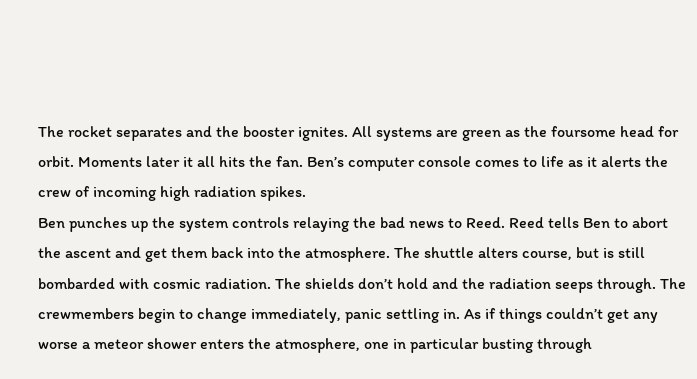The rocket separates and the booster ignites. All systems are green as the foursome head for orbit. Moments later it all hits the fan. Ben’s computer console comes to life as it alerts the crew of incoming high radiation spikes.
Ben punches up the system controls relaying the bad news to Reed. Reed tells Ben to abort the ascent and get them back into the atmosphere. The shuttle alters course, but is still bombarded with cosmic radiation. The shields don’t hold and the radiation seeps through. The crewmembers begin to change immediately, panic settling in. As if things couldn’t get any worse a meteor shower enters the atmosphere, one in particular busting through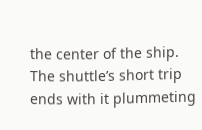the center of the ship.
The shuttle’s short trip ends with it plummeting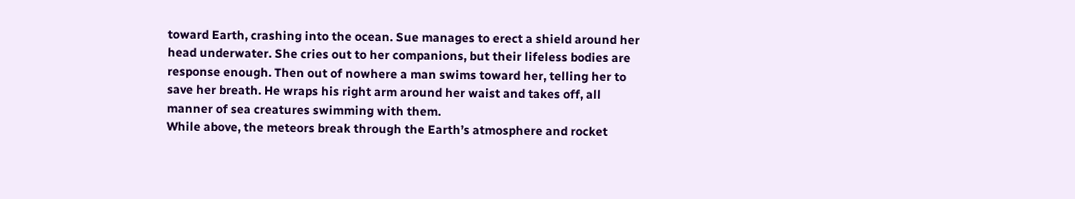toward Earth, crashing into the ocean. Sue manages to erect a shield around her head underwater. She cries out to her companions, but their lifeless bodies are response enough. Then out of nowhere a man swims toward her, telling her to save her breath. He wraps his right arm around her waist and takes off, all manner of sea creatures swimming with them.
While above, the meteors break through the Earth’s atmosphere and rocket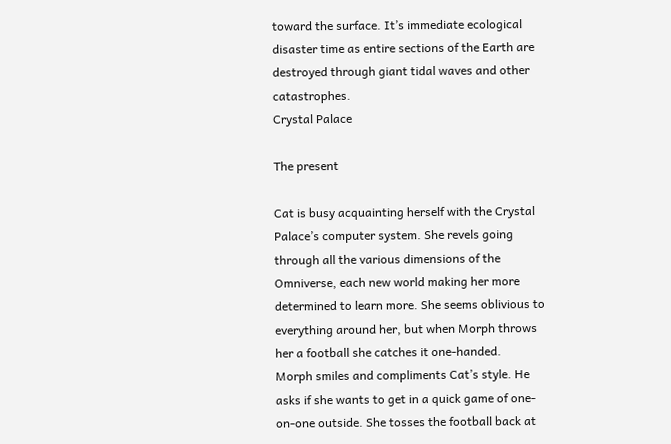toward the surface. It’s immediate ecological disaster time as entire sections of the Earth are destroyed through giant tidal waves and other catastrophes.
Crystal Palace

The present

Cat is busy acquainting herself with the Crystal Palace’s computer system. She revels going through all the various dimensions of the Omniverse, each new world making her more determined to learn more. She seems oblivious to everything around her, but when Morph throws her a football she catches it one-handed.
Morph smiles and compliments Cat’s style. He asks if she wants to get in a quick game of one-on-one outside. She tosses the football back at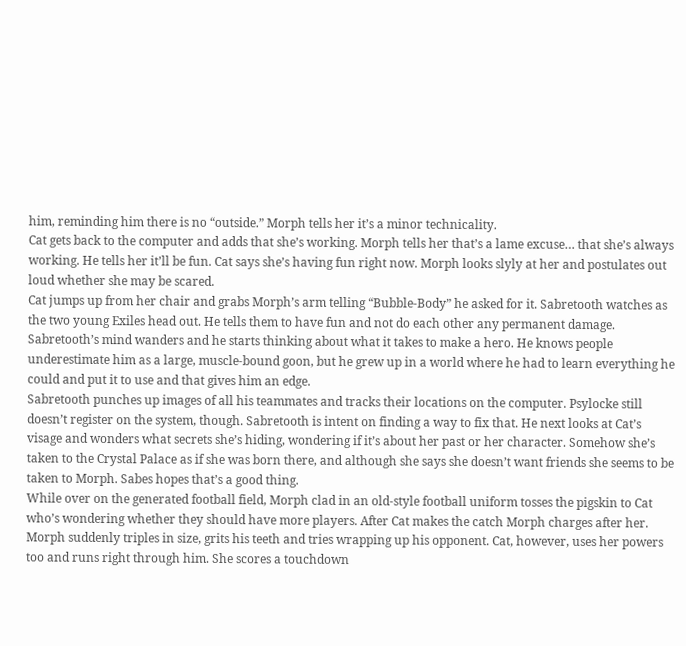him, reminding him there is no “outside.” Morph tells her it’s a minor technicality.
Cat gets back to the computer and adds that she’s working. Morph tells her that’s a lame excuse… that she’s always working. He tells her it’ll be fun. Cat says she’s having fun right now. Morph looks slyly at her and postulates out loud whether she may be scared.
Cat jumps up from her chair and grabs Morph’s arm telling “Bubble-Body” he asked for it. Sabretooth watches as the two young Exiles head out. He tells them to have fun and not do each other any permanent damage.
Sabretooth’s mind wanders and he starts thinking about what it takes to make a hero. He knows people underestimate him as a large, muscle-bound goon, but he grew up in a world where he had to learn everything he could and put it to use and that gives him an edge.
Sabretooth punches up images of all his teammates and tracks their locations on the computer. Psylocke still doesn’t register on the system, though. Sabretooth is intent on finding a way to fix that. He next looks at Cat’s visage and wonders what secrets she’s hiding, wondering if it’s about her past or her character. Somehow she’s taken to the Crystal Palace as if she was born there, and although she says she doesn’t want friends she seems to be taken to Morph. Sabes hopes that’s a good thing.
While over on the generated football field, Morph clad in an old-style football uniform tosses the pigskin to Cat who’s wondering whether they should have more players. After Cat makes the catch Morph charges after her. Morph suddenly triples in size, grits his teeth and tries wrapping up his opponent. Cat, however, uses her powers too and runs right through him. She scores a touchdown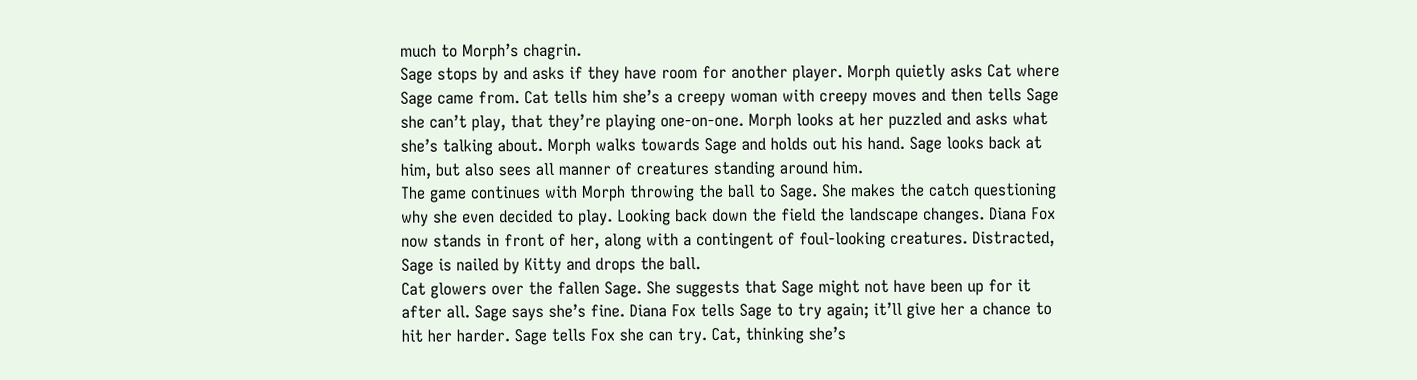much to Morph’s chagrin.
Sage stops by and asks if they have room for another player. Morph quietly asks Cat where Sage came from. Cat tells him she’s a creepy woman with creepy moves and then tells Sage she can’t play, that they’re playing one-on-one. Morph looks at her puzzled and asks what she’s talking about. Morph walks towards Sage and holds out his hand. Sage looks back at him, but also sees all manner of creatures standing around him.
The game continues with Morph throwing the ball to Sage. She makes the catch questioning why she even decided to play. Looking back down the field the landscape changes. Diana Fox now stands in front of her, along with a contingent of foul-looking creatures. Distracted, Sage is nailed by Kitty and drops the ball.
Cat glowers over the fallen Sage. She suggests that Sage might not have been up for it after all. Sage says she’s fine. Diana Fox tells Sage to try again; it’ll give her a chance to hit her harder. Sage tells Fox she can try. Cat, thinking she’s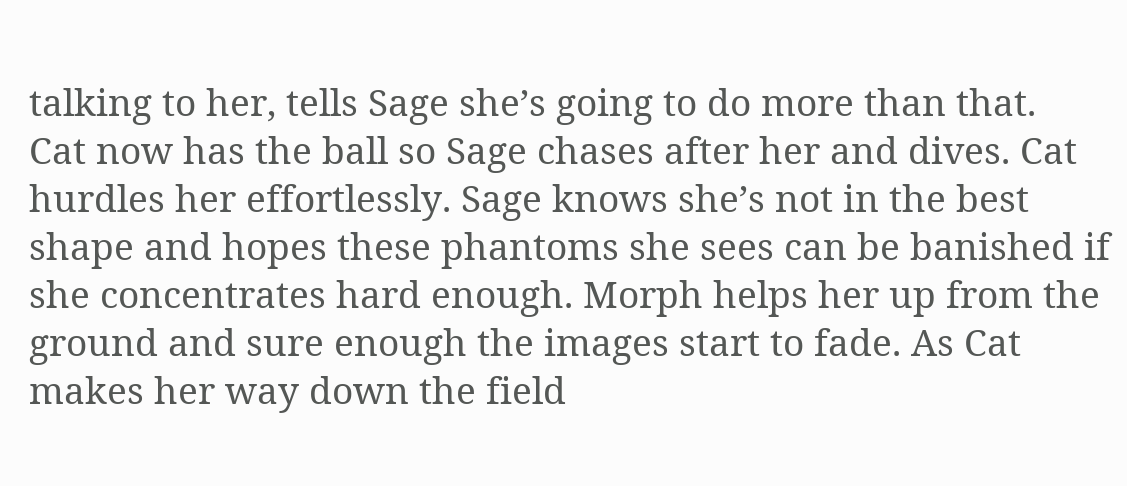talking to her, tells Sage she’s going to do more than that.
Cat now has the ball so Sage chases after her and dives. Cat hurdles her effortlessly. Sage knows she’s not in the best shape and hopes these phantoms she sees can be banished if she concentrates hard enough. Morph helps her up from the ground and sure enough the images start to fade. As Cat makes her way down the field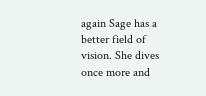again Sage has a better field of vision. She dives once more and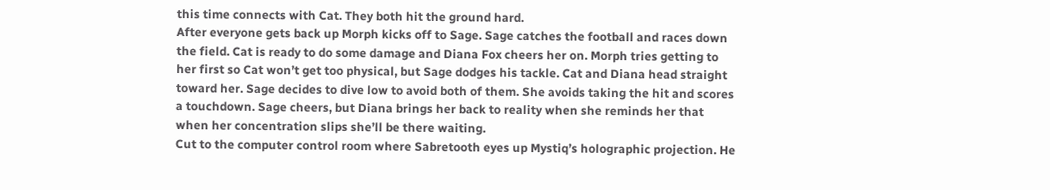this time connects with Cat. They both hit the ground hard.
After everyone gets back up Morph kicks off to Sage. Sage catches the football and races down the field. Cat is ready to do some damage and Diana Fox cheers her on. Morph tries getting to her first so Cat won’t get too physical, but Sage dodges his tackle. Cat and Diana head straight toward her. Sage decides to dive low to avoid both of them. She avoids taking the hit and scores a touchdown. Sage cheers, but Diana brings her back to reality when she reminds her that when her concentration slips she’ll be there waiting.
Cut to the computer control room where Sabretooth eyes up Mystiq’s holographic projection. He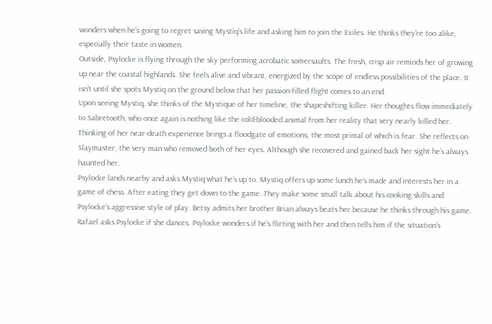wonders when he’s going to regret saving Mystiq’s life and asking him to join the Exiles. He thinks they’re too alike, especially their taste in women.
Outside, Psylocke is flying through the sky performing acrobatic somersaults. The fresh, crisp air reminds her of growing up near the coastal highlands. She feels alive and vibrant, energized by the scope of endless possibilities of the place. It isn’t until she spots Mystiq on the ground below that her passion-filled flight comes to an end.
Upon seeing Mystiq, she thinks of the Mystique of her timeline, the shapeshifting killer. Her thoughts flow immediately to Sabretooth, who once again is nothing like the cold-blooded animal from her reality that very nearly killed her. Thinking of her near-death experience brings a floodgate of emotions, the most primal of which is fear. She reflects on Slaymaster, the very man who removed both of her eyes. Although she recovered and gained back her sight he’s always haunted her.
Psylocke lands nearby and asks Mystiq what he’s up to. Mystiq offers up some lunch he’s made and interests her in a game of chess. After eating they get down to the game. They make some small talk about his cooking skills and Psylocke’s aggressive style of play. Betsy admits her brother Brian always beats her because he thinks through his game.
Rafael asks Psylocke if she dances. Psylocke wonders if he’s flirting with her and then tells him if the situation’s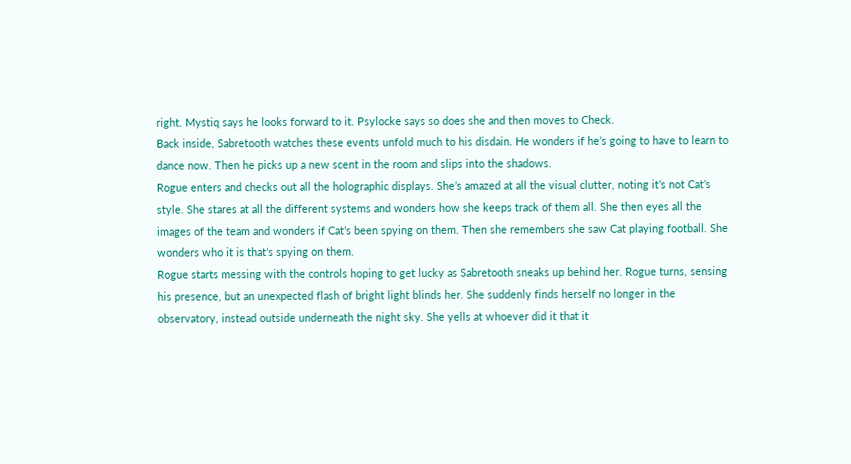right. Mystiq says he looks forward to it. Psylocke says so does she and then moves to Check.
Back inside, Sabretooth watches these events unfold much to his disdain. He wonders if he’s going to have to learn to dance now. Then he picks up a new scent in the room and slips into the shadows.
Rogue enters and checks out all the holographic displays. She’s amazed at all the visual clutter, noting it’s not Cat’s style. She stares at all the different systems and wonders how she keeps track of them all. She then eyes all the images of the team and wonders if Cat’s been spying on them. Then she remembers she saw Cat playing football. She wonders who it is that’s spying on them.
Rogue starts messing with the controls hoping to get lucky as Sabretooth sneaks up behind her. Rogue turns, sensing his presence, but an unexpected flash of bright light blinds her. She suddenly finds herself no longer in the observatory, instead outside underneath the night sky. She yells at whoever did it that it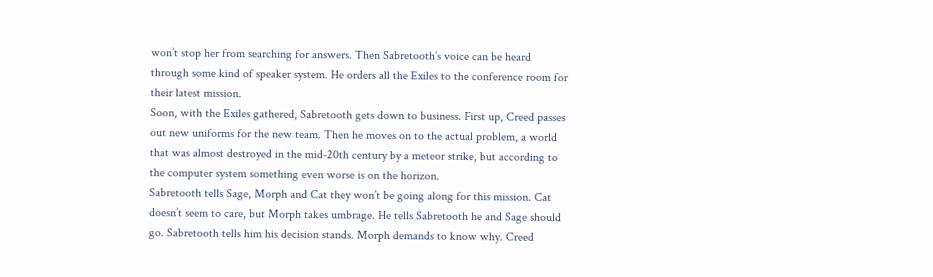won’t stop her from searching for answers. Then Sabretooth’s voice can be heard through some kind of speaker system. He orders all the Exiles to the conference room for their latest mission.
Soon, with the Exiles gathered, Sabretooth gets down to business. First up, Creed passes out new uniforms for the new team. Then he moves on to the actual problem, a world that was almost destroyed in the mid-20th century by a meteor strike, but according to the computer system something even worse is on the horizon.
Sabretooth tells Sage, Morph and Cat they won’t be going along for this mission. Cat doesn’t seem to care, but Morph takes umbrage. He tells Sabretooth he and Sage should go. Sabretooth tells him his decision stands. Morph demands to know why. Creed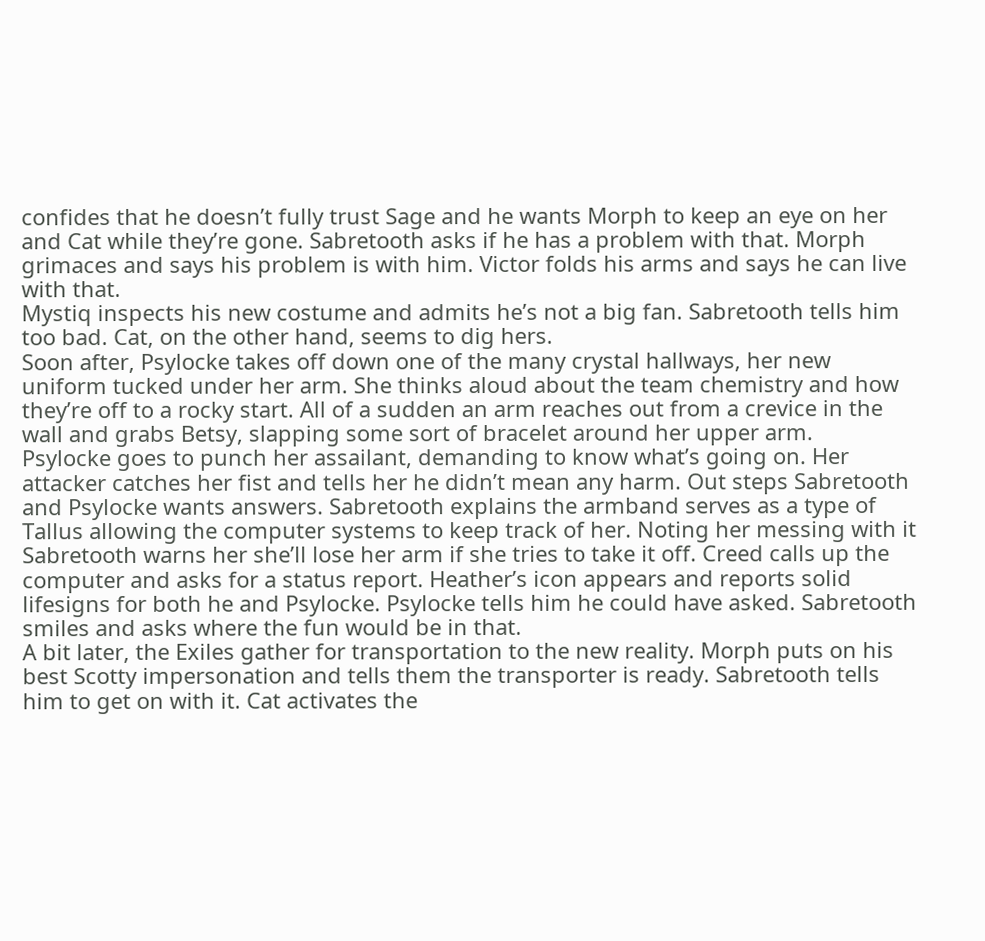confides that he doesn’t fully trust Sage and he wants Morph to keep an eye on her and Cat while they’re gone. Sabretooth asks if he has a problem with that. Morph grimaces and says his problem is with him. Victor folds his arms and says he can live with that.
Mystiq inspects his new costume and admits he’s not a big fan. Sabretooth tells him too bad. Cat, on the other hand, seems to dig hers.
Soon after, Psylocke takes off down one of the many crystal hallways, her new uniform tucked under her arm. She thinks aloud about the team chemistry and how they’re off to a rocky start. All of a sudden an arm reaches out from a crevice in the wall and grabs Betsy, slapping some sort of bracelet around her upper arm.
Psylocke goes to punch her assailant, demanding to know what’s going on. Her attacker catches her fist and tells her he didn’t mean any harm. Out steps Sabretooth and Psylocke wants answers. Sabretooth explains the armband serves as a type of Tallus allowing the computer systems to keep track of her. Noting her messing with it Sabretooth warns her she’ll lose her arm if she tries to take it off. Creed calls up the computer and asks for a status report. Heather’s icon appears and reports solid lifesigns for both he and Psylocke. Psylocke tells him he could have asked. Sabretooth smiles and asks where the fun would be in that.
A bit later, the Exiles gather for transportation to the new reality. Morph puts on his best Scotty impersonation and tells them the transporter is ready. Sabretooth tells him to get on with it. Cat activates the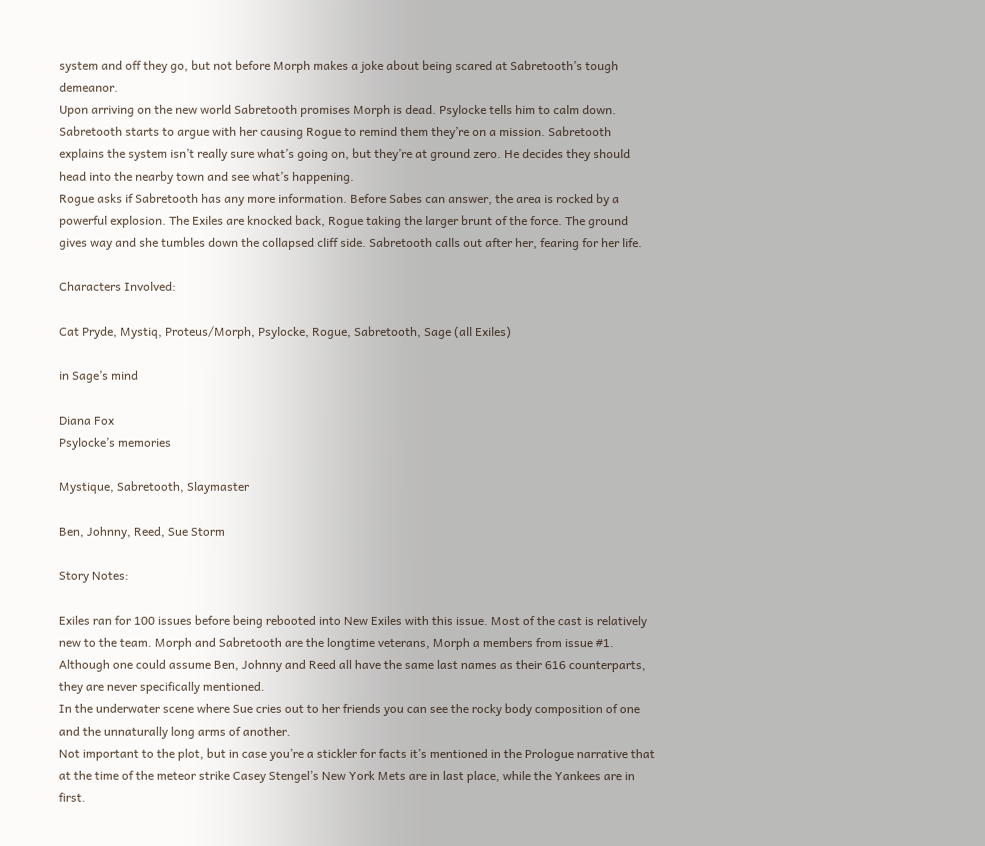system and off they go, but not before Morph makes a joke about being scared at Sabretooth’s tough demeanor.
Upon arriving on the new world Sabretooth promises Morph is dead. Psylocke tells him to calm down. Sabretooth starts to argue with her causing Rogue to remind them they’re on a mission. Sabretooth explains the system isn’t really sure what’s going on, but they’re at ground zero. He decides they should head into the nearby town and see what’s happening.
Rogue asks if Sabretooth has any more information. Before Sabes can answer, the area is rocked by a powerful explosion. The Exiles are knocked back, Rogue taking the larger brunt of the force. The ground gives way and she tumbles down the collapsed cliff side. Sabretooth calls out after her, fearing for her life.

Characters Involved:

Cat Pryde, Mystiq, Proteus/Morph, Psylocke, Rogue, Sabretooth, Sage (all Exiles)

in Sage’s mind

Diana Fox
Psylocke’s memories

Mystique, Sabretooth, Slaymaster

Ben, Johnny, Reed, Sue Storm

Story Notes:

Exiles ran for 100 issues before being rebooted into New Exiles with this issue. Most of the cast is relatively new to the team. Morph and Sabretooth are the longtime veterans, Morph a members from issue #1.
Although one could assume Ben, Johnny and Reed all have the same last names as their 616 counterparts, they are never specifically mentioned.
In the underwater scene where Sue cries out to her friends you can see the rocky body composition of one and the unnaturally long arms of another.
Not important to the plot, but in case you’re a stickler for facts it’s mentioned in the Prologue narrative that at the time of the meteor strike Casey Stengel’s New York Mets are in last place, while the Yankees are in first.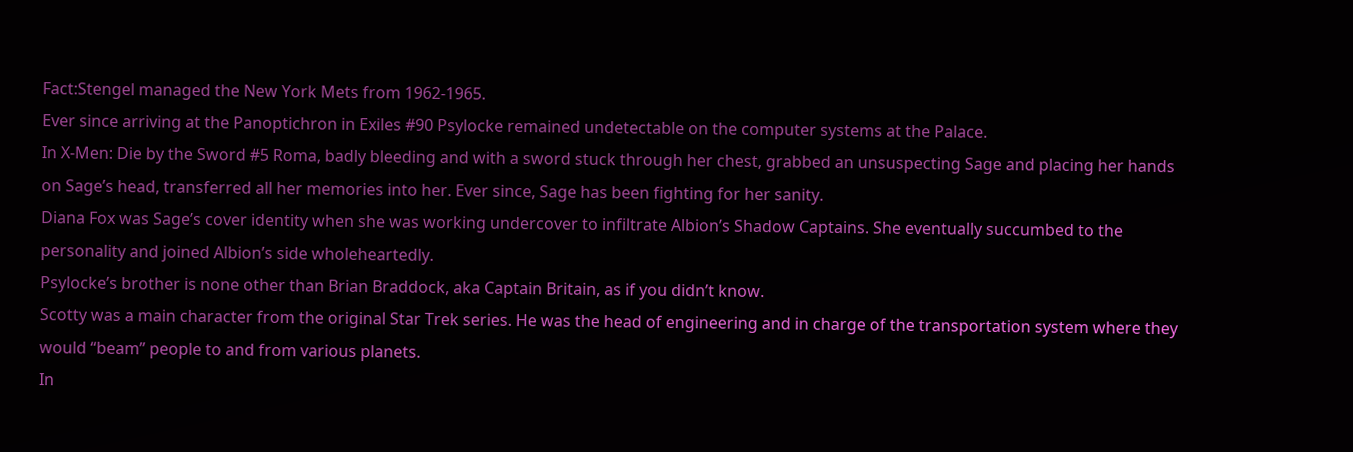Fact:Stengel managed the New York Mets from 1962-1965.
Ever since arriving at the Panoptichron in Exiles #90 Psylocke remained undetectable on the computer systems at the Palace.
In X-Men: Die by the Sword #5 Roma, badly bleeding and with a sword stuck through her chest, grabbed an unsuspecting Sage and placing her hands on Sage’s head, transferred all her memories into her. Ever since, Sage has been fighting for her sanity.
Diana Fox was Sage’s cover identity when she was working undercover to infiltrate Albion’s Shadow Captains. She eventually succumbed to the personality and joined Albion’s side wholeheartedly.
Psylocke’s brother is none other than Brian Braddock, aka Captain Britain, as if you didn’t know.
Scotty was a main character from the original Star Trek series. He was the head of engineering and in charge of the transportation system where they would “beam” people to and from various planets.
In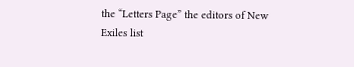the “Letters Page” the editors of New Exiles list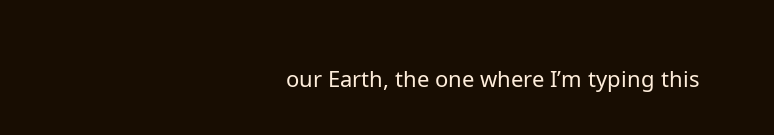our Earth, the one where I’m typing this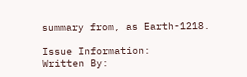summary from, as Earth-1218.

Issue Information:
Written By: